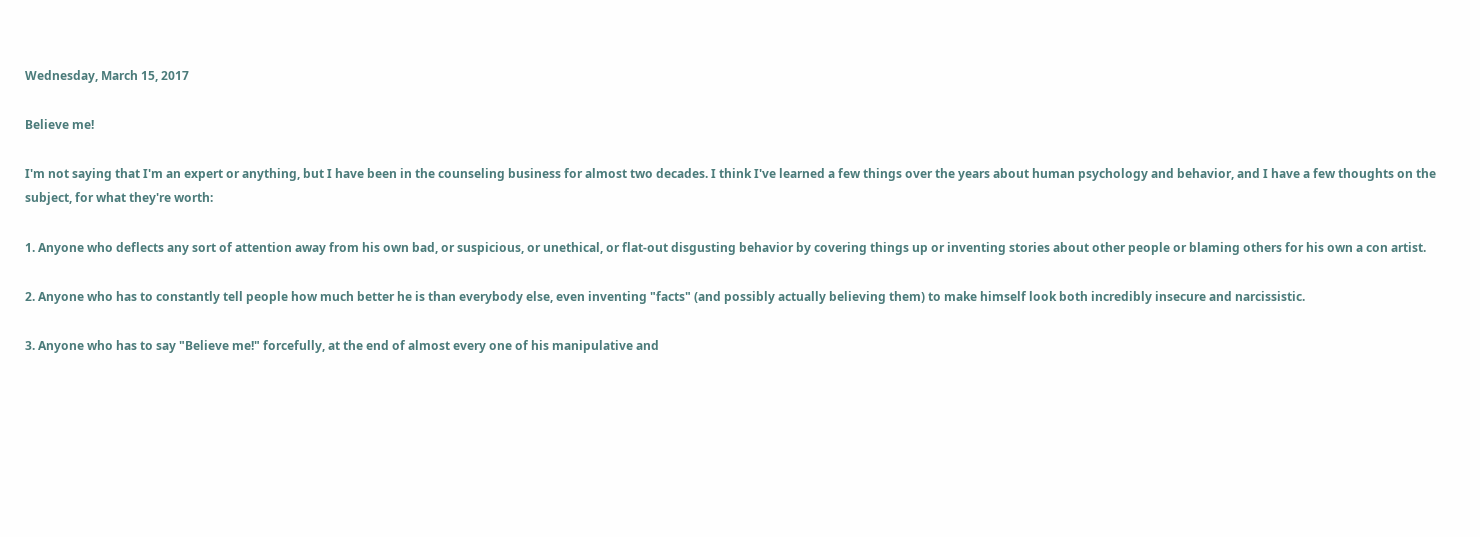Wednesday, March 15, 2017

Believe me!

I'm not saying that I'm an expert or anything, but I have been in the counseling business for almost two decades. I think I've learned a few things over the years about human psychology and behavior, and I have a few thoughts on the subject, for what they're worth:

1. Anyone who deflects any sort of attention away from his own bad, or suspicious, or unethical, or flat-out disgusting behavior by covering things up or inventing stories about other people or blaming others for his own a con artist.

2. Anyone who has to constantly tell people how much better he is than everybody else, even inventing "facts" (and possibly actually believing them) to make himself look both incredibly insecure and narcissistic.

3. Anyone who has to say "Believe me!" forcefully, at the end of almost every one of his manipulative and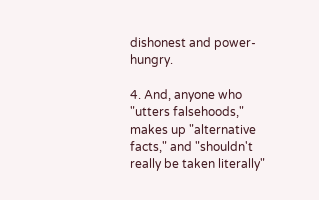dishonest and power-hungry.

4. And, anyone who "utters falsehoods," makes up "alternative facts," and "shouldn't really be taken literally"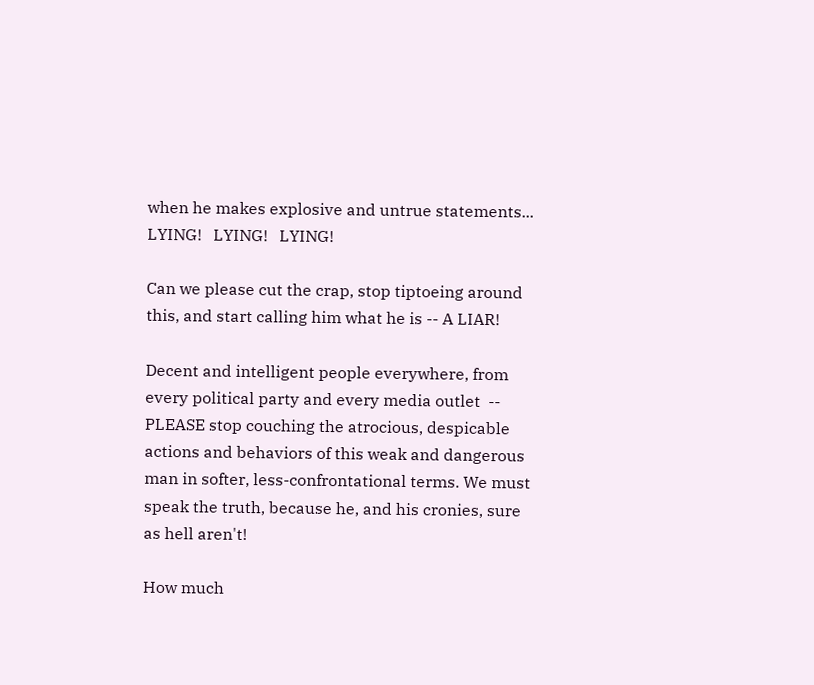when he makes explosive and untrue statements... LYING!   LYING!   LYING!

Can we please cut the crap, stop tiptoeing around this, and start calling him what he is -- A LIAR!

Decent and intelligent people everywhere, from every political party and every media outlet  -- PLEASE stop couching the atrocious, despicable actions and behaviors of this weak and dangerous man in softer, less-confrontational terms. We must speak the truth, because he, and his cronies, sure as hell aren't!

How much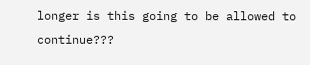longer is this going to be allowed to continue???